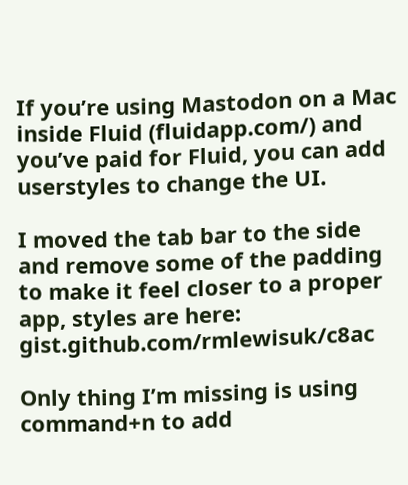If you’re using Mastodon on a Mac inside Fluid (fluidapp.com/) and you’ve paid for Fluid, you can add userstyles to change the UI.

I moved the tab bar to the side and remove some of the padding to make it feel closer to a proper app, styles are here: gist.github.com/rmlewisuk/c8ac

Only thing I’m missing is using command+n to add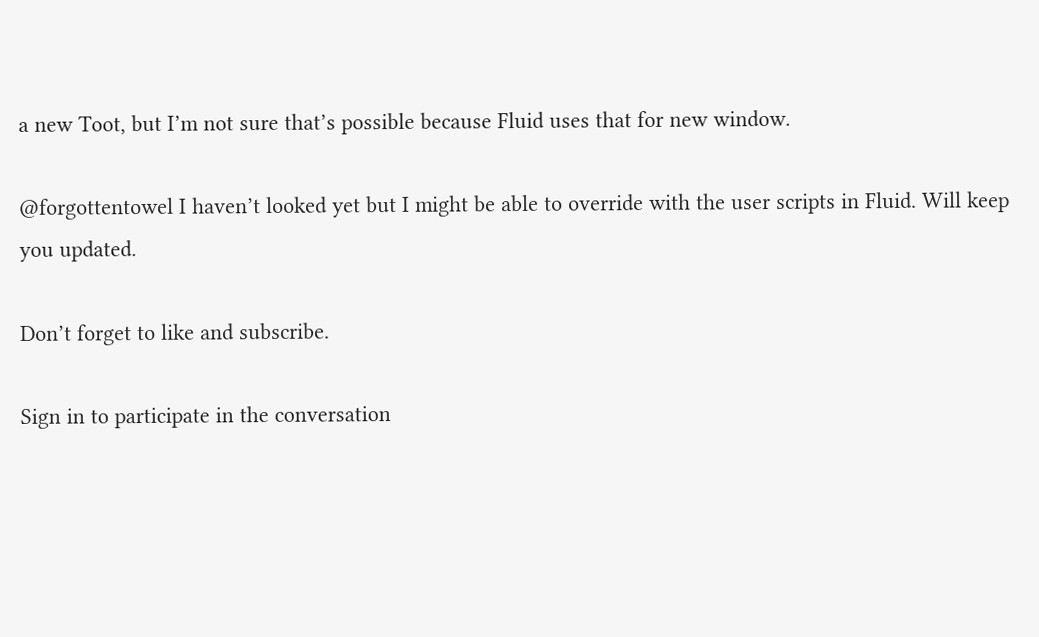a new Toot, but I’m not sure that’s possible because Fluid uses that for new window.

@forgottentowel I haven’t looked yet but I might be able to override with the user scripts in Fluid. Will keep you updated.

Don’t forget to like and subscribe.

Sign in to participate in the conversation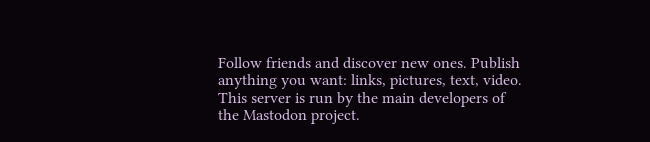Follow friends and discover new ones. Publish anything you want: links, pictures, text, video. This server is run by the main developers of the Mastodon project.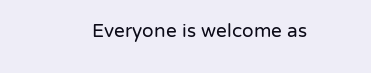Everyone is welcome as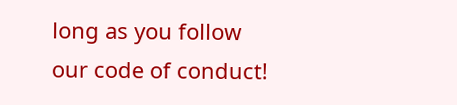long as you follow our code of conduct!